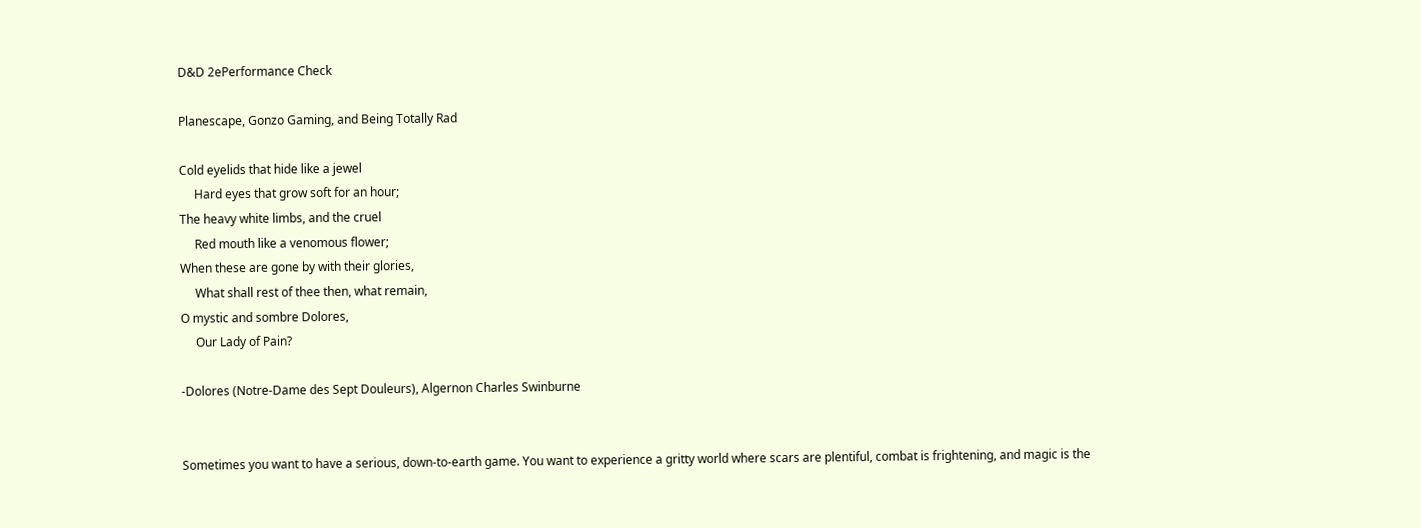D&D 2ePerformance Check

Planescape, Gonzo Gaming, and Being Totally Rad

Cold eyelids that hide like a jewel
     Hard eyes that grow soft for an hour;
The heavy white limbs, and the cruel
     Red mouth like a venomous flower;
When these are gone by with their glories,
     What shall rest of thee then, what remain,
O mystic and sombre Dolores,
     Our Lady of Pain?

-Dolores (Notre-Dame des Sept Douleurs), Algernon Charles Swinburne


Sometimes you want to have a serious, down-to-earth game. You want to experience a gritty world where scars are plentiful, combat is frightening, and magic is the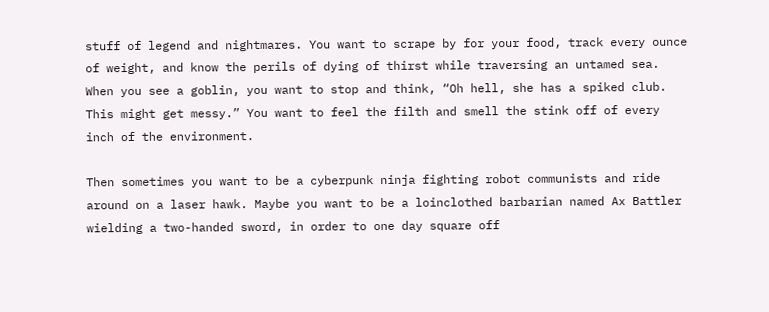stuff of legend and nightmares. You want to scrape by for your food, track every ounce of weight, and know the perils of dying of thirst while traversing an untamed sea. When you see a goblin, you want to stop and think, “Oh hell, she has a spiked club. This might get messy.” You want to feel the filth and smell the stink off of every inch of the environment.

Then sometimes you want to be a cyberpunk ninja fighting robot communists and ride around on a laser hawk. Maybe you want to be a loinclothed barbarian named Ax Battler wielding a two-handed sword, in order to one day square off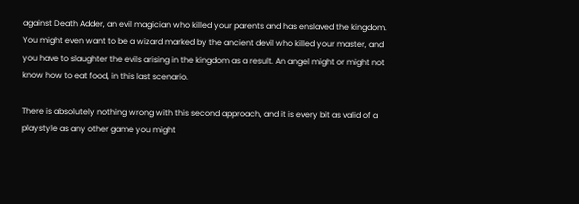against Death Adder, an evil magician who killed your parents and has enslaved the kingdom. You might even want to be a wizard marked by the ancient devil who killed your master, and you have to slaughter the evils arising in the kingdom as a result. An angel might or might not know how to eat food, in this last scenario.

There is absolutely nothing wrong with this second approach, and it is every bit as valid of a playstyle as any other game you might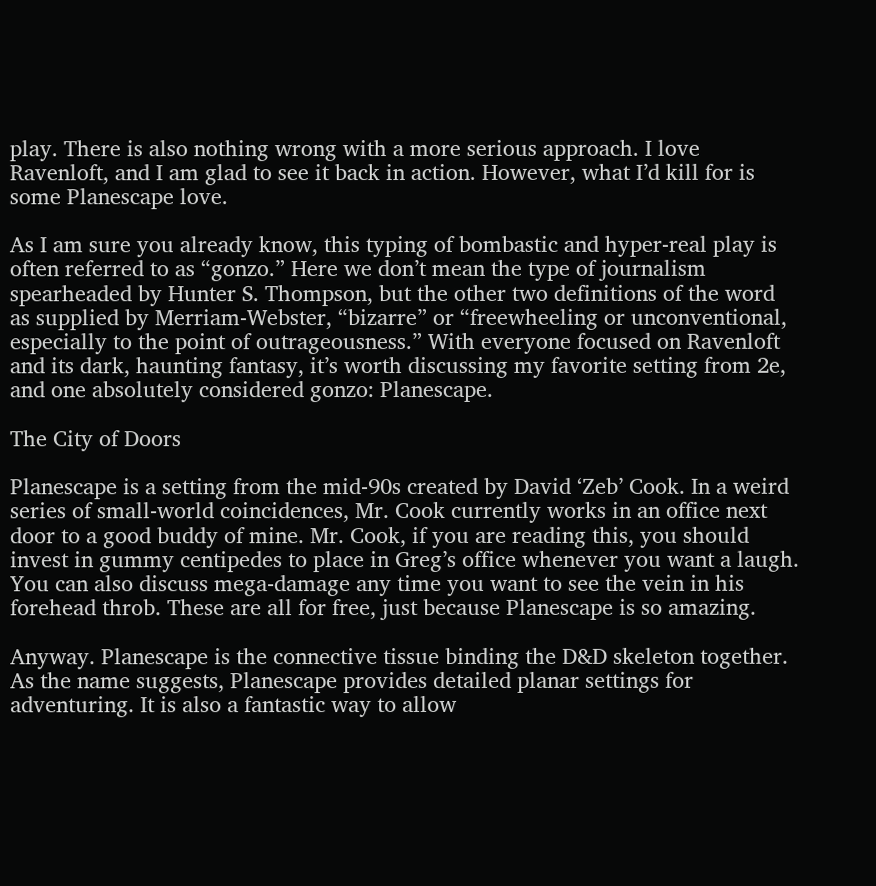play. There is also nothing wrong with a more serious approach. I love Ravenloft, and I am glad to see it back in action. However, what I’d kill for is some Planescape love.

As I am sure you already know, this typing of bombastic and hyper-real play is often referred to as “gonzo.” Here we don’t mean the type of journalism spearheaded by Hunter S. Thompson, but the other two definitions of the word as supplied by Merriam-Webster, “bizarre” or “freewheeling or unconventional, especially to the point of outrageousness.” With everyone focused on Ravenloft and its dark, haunting fantasy, it’s worth discussing my favorite setting from 2e, and one absolutely considered gonzo: Planescape.

The City of Doors

Planescape is a setting from the mid-90s created by David ‘Zeb’ Cook. In a weird series of small-world coincidences, Mr. Cook currently works in an office next door to a good buddy of mine. Mr. Cook, if you are reading this, you should invest in gummy centipedes to place in Greg’s office whenever you want a laugh. You can also discuss mega-damage any time you want to see the vein in his forehead throb. These are all for free, just because Planescape is so amazing.

Anyway. Planescape is the connective tissue binding the D&D skeleton together. As the name suggests, Planescape provides detailed planar settings for adventuring. It is also a fantastic way to allow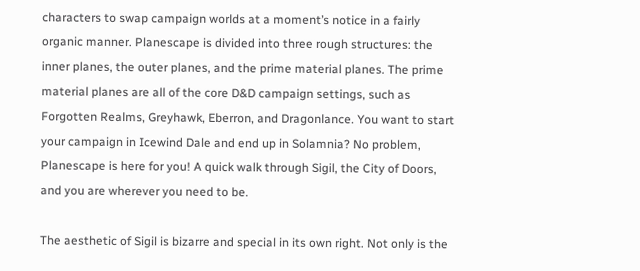characters to swap campaign worlds at a moment’s notice in a fairly organic manner. Planescape is divided into three rough structures: the inner planes, the outer planes, and the prime material planes. The prime material planes are all of the core D&D campaign settings, such as Forgotten Realms, Greyhawk, Eberron, and Dragonlance. You want to start your campaign in Icewind Dale and end up in Solamnia? No problem, Planescape is here for you! A quick walk through Sigil, the City of Doors, and you are wherever you need to be.

The aesthetic of Sigil is bizarre and special in its own right. Not only is the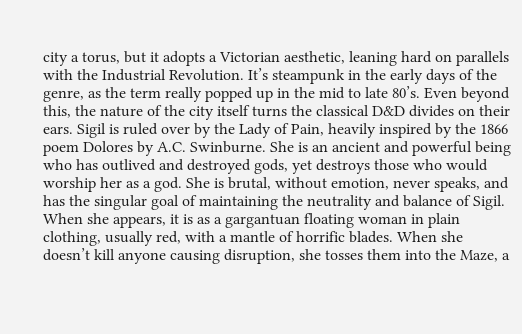city a torus, but it adopts a Victorian aesthetic, leaning hard on parallels with the Industrial Revolution. It’s steampunk in the early days of the genre, as the term really popped up in the mid to late 80’s. Even beyond this, the nature of the city itself turns the classical D&D divides on their ears. Sigil is ruled over by the Lady of Pain, heavily inspired by the 1866 poem Dolores by A.C. Swinburne. She is an ancient and powerful being who has outlived and destroyed gods, yet destroys those who would worship her as a god. She is brutal, without emotion, never speaks, and has the singular goal of maintaining the neutrality and balance of Sigil. When she appears, it is as a gargantuan floating woman in plain clothing, usually red, with a mantle of horrific blades. When she doesn’t kill anyone causing disruption, she tosses them into the Maze, a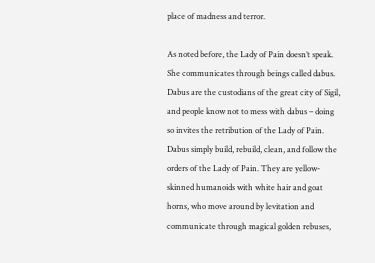place of madness and terror.

As noted before, the Lady of Pain doesn’t speak. She communicates through beings called dabus. Dabus are the custodians of the great city of Sigil, and people know not to mess with dabus – doing so invites the retribution of the Lady of Pain. Dabus simply build, rebuild, clean, and follow the orders of the Lady of Pain. They are yellow-skinned humanoids with white hair and goat horns, who move around by levitation and communicate through magical golden rebuses,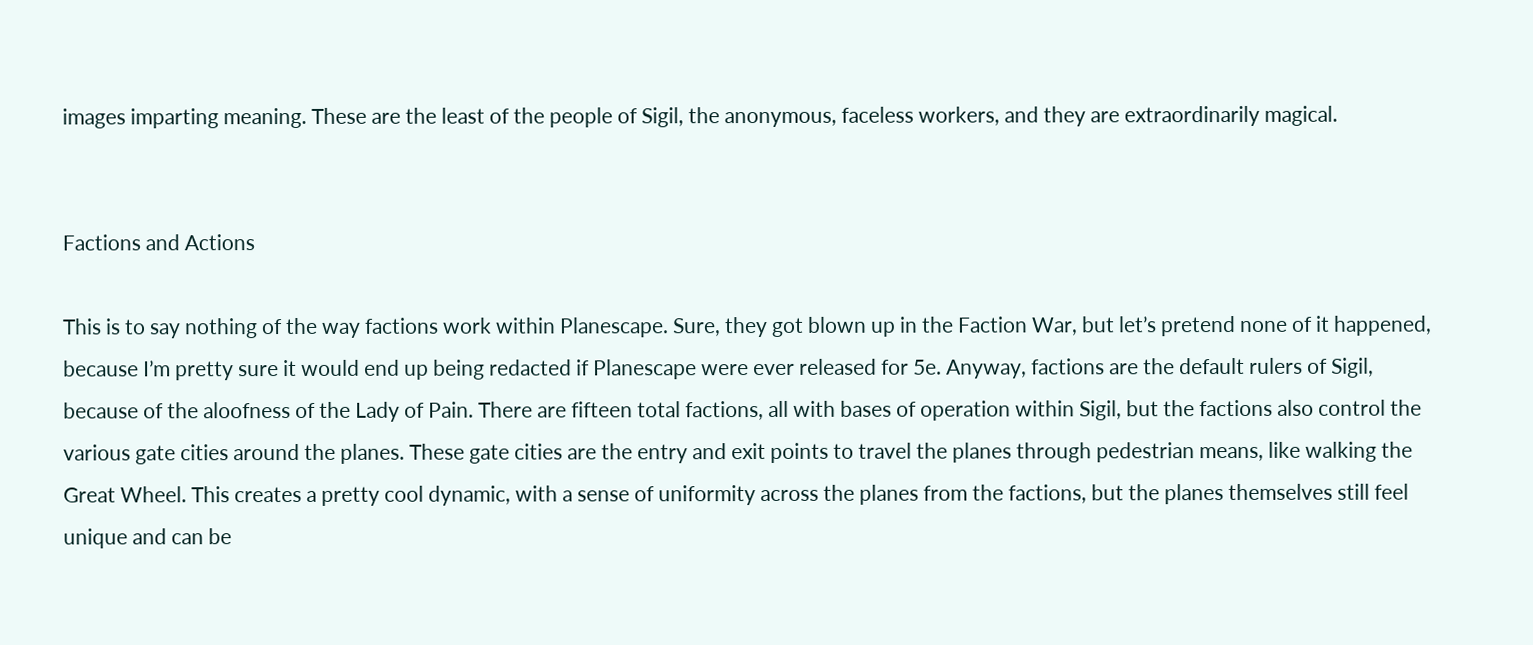images imparting meaning. These are the least of the people of Sigil, the anonymous, faceless workers, and they are extraordinarily magical.


Factions and Actions

This is to say nothing of the way factions work within Planescape. Sure, they got blown up in the Faction War, but let’s pretend none of it happened, because I’m pretty sure it would end up being redacted if Planescape were ever released for 5e. Anyway, factions are the default rulers of Sigil, because of the aloofness of the Lady of Pain. There are fifteen total factions, all with bases of operation within Sigil, but the factions also control the various gate cities around the planes. These gate cities are the entry and exit points to travel the planes through pedestrian means, like walking the Great Wheel. This creates a pretty cool dynamic, with a sense of uniformity across the planes from the factions, but the planes themselves still feel unique and can be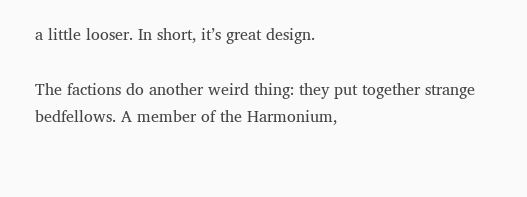a little looser. In short, it’s great design.

The factions do another weird thing: they put together strange bedfellows. A member of the Harmonium,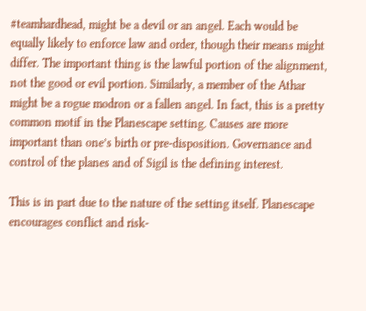#teamhardhead, might be a devil or an angel. Each would be equally likely to enforce law and order, though their means might differ. The important thing is the lawful portion of the alignment, not the good or evil portion. Similarly, a member of the Athar might be a rogue modron or a fallen angel. In fact, this is a pretty common motif in the Planescape setting. Causes are more important than one’s birth or pre-disposition. Governance and control of the planes and of Sigil is the defining interest.

This is in part due to the nature of the setting itself. Planescape encourages conflict and risk-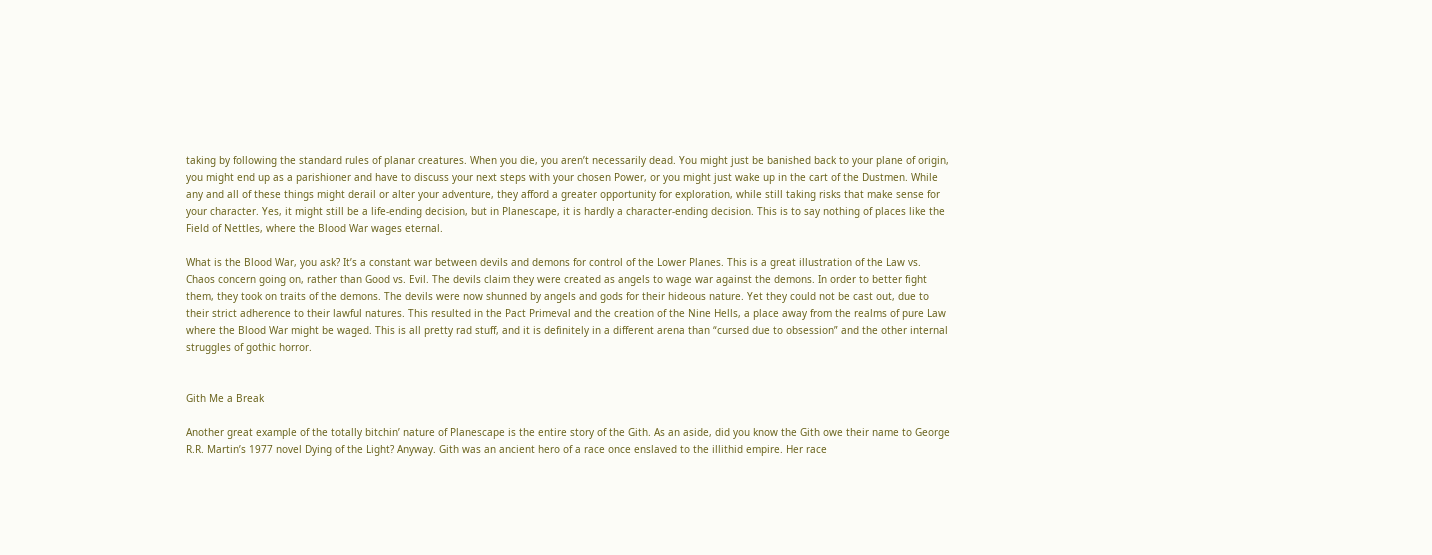taking by following the standard rules of planar creatures. When you die, you aren’t necessarily dead. You might just be banished back to your plane of origin, you might end up as a parishioner and have to discuss your next steps with your chosen Power, or you might just wake up in the cart of the Dustmen. While any and all of these things might derail or alter your adventure, they afford a greater opportunity for exploration, while still taking risks that make sense for your character. Yes, it might still be a life-ending decision, but in Planescape, it is hardly a character-ending decision. This is to say nothing of places like the Field of Nettles, where the Blood War wages eternal.

What is the Blood War, you ask? It’s a constant war between devils and demons for control of the Lower Planes. This is a great illustration of the Law vs. Chaos concern going on, rather than Good vs. Evil. The devils claim they were created as angels to wage war against the demons. In order to better fight them, they took on traits of the demons. The devils were now shunned by angels and gods for their hideous nature. Yet they could not be cast out, due to their strict adherence to their lawful natures. This resulted in the Pact Primeval and the creation of the Nine Hells, a place away from the realms of pure Law where the Blood War might be waged. This is all pretty rad stuff, and it is definitely in a different arena than “cursed due to obsession” and the other internal struggles of gothic horror.


Gith Me a Break

Another great example of the totally bitchin’ nature of Planescape is the entire story of the Gith. As an aside, did you know the Gith owe their name to George R.R. Martin’s 1977 novel Dying of the Light? Anyway. Gith was an ancient hero of a race once enslaved to the illithid empire. Her race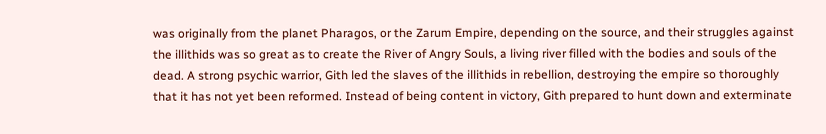was originally from the planet Pharagos, or the Zarum Empire, depending on the source, and their struggles against the illithids was so great as to create the River of Angry Souls, a living river filled with the bodies and souls of the dead. A strong psychic warrior, Gith led the slaves of the illithids in rebellion, destroying the empire so thoroughly that it has not yet been reformed. Instead of being content in victory, Gith prepared to hunt down and exterminate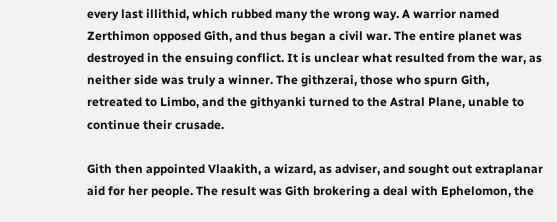every last illithid, which rubbed many the wrong way. A warrior named Zerthimon opposed Gith, and thus began a civil war. The entire planet was destroyed in the ensuing conflict. It is unclear what resulted from the war, as neither side was truly a winner. The githzerai, those who spurn Gith, retreated to Limbo, and the githyanki turned to the Astral Plane, unable to continue their crusade.

Gith then appointed Vlaakith, a wizard, as adviser, and sought out extraplanar aid for her people. The result was Gith brokering a deal with Ephelomon, the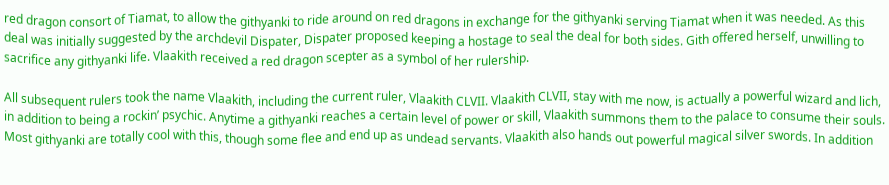red dragon consort of Tiamat, to allow the githyanki to ride around on red dragons in exchange for the githyanki serving Tiamat when it was needed. As this deal was initially suggested by the archdevil Dispater, Dispater proposed keeping a hostage to seal the deal for both sides. Gith offered herself, unwilling to sacrifice any githyanki life. Vlaakith received a red dragon scepter as a symbol of her rulership.

All subsequent rulers took the name Vlaakith, including the current ruler, Vlaakith CLVII. Vlaakith CLVII, stay with me now, is actually a powerful wizard and lich, in addition to being a rockin’ psychic. Anytime a githyanki reaches a certain level of power or skill, Vlaakith summons them to the palace to consume their souls. Most githyanki are totally cool with this, though some flee and end up as undead servants. Vlaakith also hands out powerful magical silver swords. In addition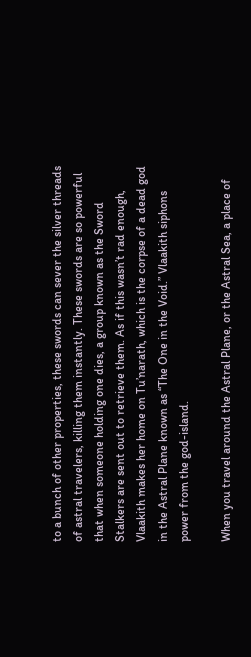to a bunch of other properties, these swords can sever the silver threads of astral travelers, killing them instantly. These swords are so powerful that when someone holding one dies, a group known as the Sword Stalkers are sent out to retrieve them. As if this wasn’t rad enough, Vlaakith makes her home on Tu’narath, which is the corpse of a dead god in the Astral Plane known as “The One in the Void.” Vlaakith siphons power from the god-island.

When you travel around the Astral Plane, or the Astral Sea, a place of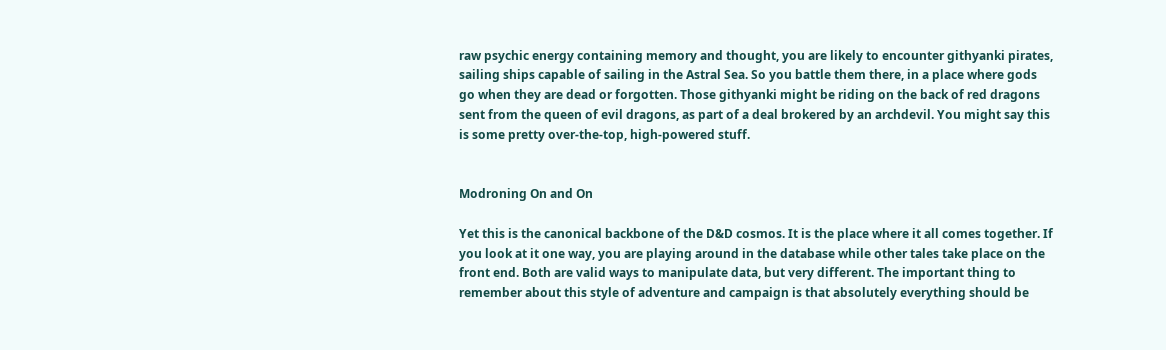raw psychic energy containing memory and thought, you are likely to encounter githyanki pirates, sailing ships capable of sailing in the Astral Sea. So you battle them there, in a place where gods go when they are dead or forgotten. Those githyanki might be riding on the back of red dragons sent from the queen of evil dragons, as part of a deal brokered by an archdevil. You might say this is some pretty over-the-top, high-powered stuff.


Modroning On and On

Yet this is the canonical backbone of the D&D cosmos. It is the place where it all comes together. If you look at it one way, you are playing around in the database while other tales take place on the front end. Both are valid ways to manipulate data, but very different. The important thing to remember about this style of adventure and campaign is that absolutely everything should be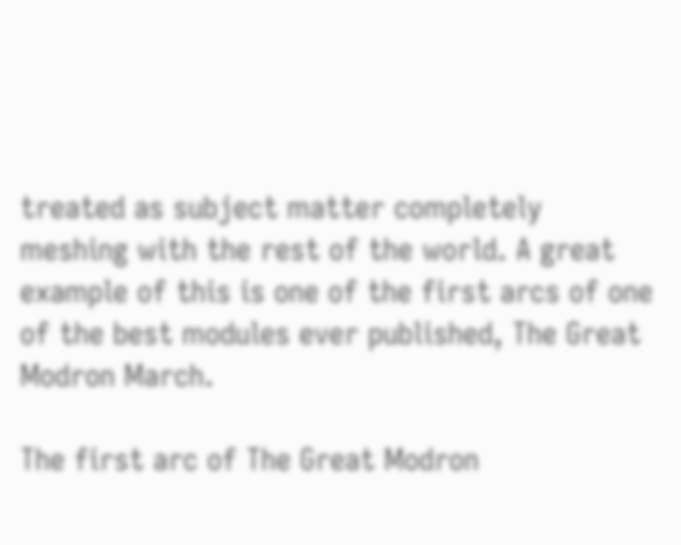treated as subject matter completely meshing with the rest of the world. A great example of this is one of the first arcs of one of the best modules ever published, The Great Modron March.

The first arc of The Great Modron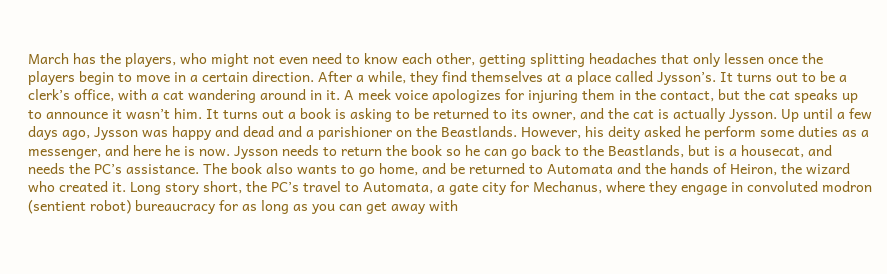March has the players, who might not even need to know each other, getting splitting headaches that only lessen once the players begin to move in a certain direction. After a while, they find themselves at a place called Jysson’s. It turns out to be a clerk’s office, with a cat wandering around in it. A meek voice apologizes for injuring them in the contact, but the cat speaks up to announce it wasn’t him. It turns out a book is asking to be returned to its owner, and the cat is actually Jysson. Up until a few days ago, Jysson was happy and dead and a parishioner on the Beastlands. However, his deity asked he perform some duties as a messenger, and here he is now. Jysson needs to return the book so he can go back to the Beastlands, but is a housecat, and needs the PC’s assistance. The book also wants to go home, and be returned to Automata and the hands of Heiron, the wizard who created it. Long story short, the PC’s travel to Automata, a gate city for Mechanus, where they engage in convoluted modron (sentient robot) bureaucracy for as long as you can get away with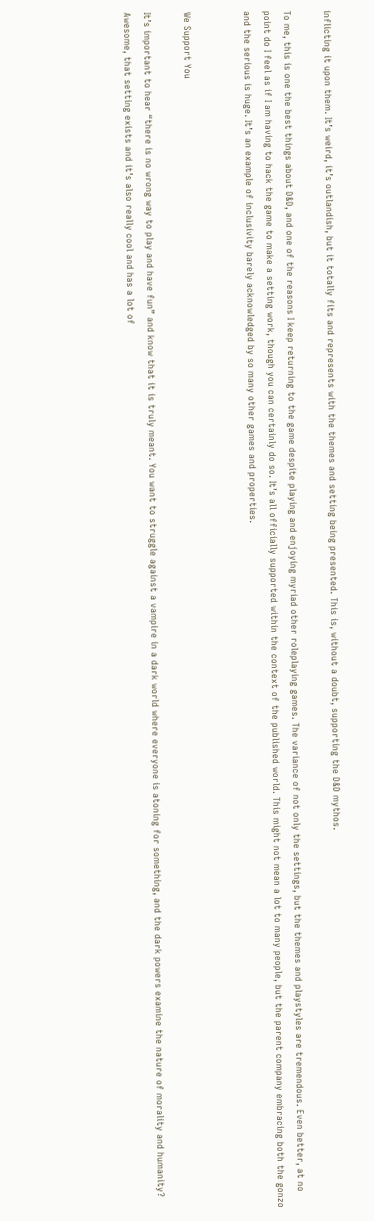inflicting it upon them. It’s weird, it’s outlandish, but it totally fits and represents with the themes and setting being presented. This is, without a doubt, supporting the D&D mythos.

To me, this is one the best things about D&D, and one of the reasons I keep returning to the game despite playing and enjoying myriad other roleplaying games. The variance of not only the settings, but the themes and playstyles are tremendous. Even better, at no point do I feel as if I am having to hack the game to make a setting work, though you can certainly do so. It’s all officially supported within the context of the published world. This might not mean a lot to many people, but the parent company embracing both the gonzo and the serious is huge. It’s an example of inclusivity barely acknowledged by so many other games and properties.


We Support You

It’s important to hear “there is no wrong way to play and have fun” and know that it is truly meant. You want to struggle against a vampire in a dark world where everyone is atoning for something, and the dark powers examine the nature of morality and humanity? Awesome, that setting exists and it’s also really cool and has a lot of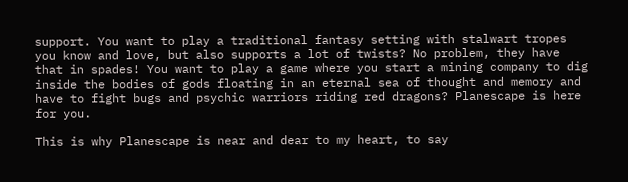support. You want to play a traditional fantasy setting with stalwart tropes you know and love, but also supports a lot of twists? No problem, they have that in spades! You want to play a game where you start a mining company to dig inside the bodies of gods floating in an eternal sea of thought and memory and have to fight bugs and psychic warriors riding red dragons? Planescape is here for you.

This is why Planescape is near and dear to my heart, to say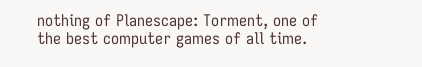nothing of Planescape: Torment, one of the best computer games of all time.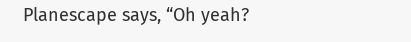Planescape says, “Oh yeah?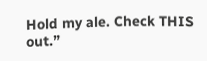Hold my ale. Check THIS out.”